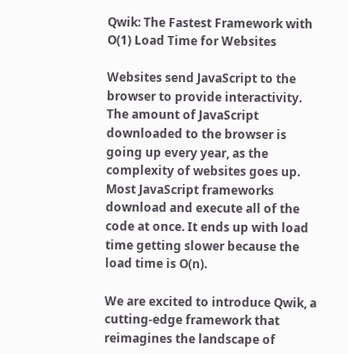Qwik: The Fastest Framework with O(1) Load Time for Websites

Websites send JavaScript to the browser to provide interactivity. The amount of JavaScript downloaded to the browser is going up every year, as the complexity of websites goes up. Most JavaScript frameworks download and execute all of the code at once. It ends up with load time getting slower because the load time is O(n).

We are excited to introduce Qwik, a cutting-edge framework that reimagines the landscape of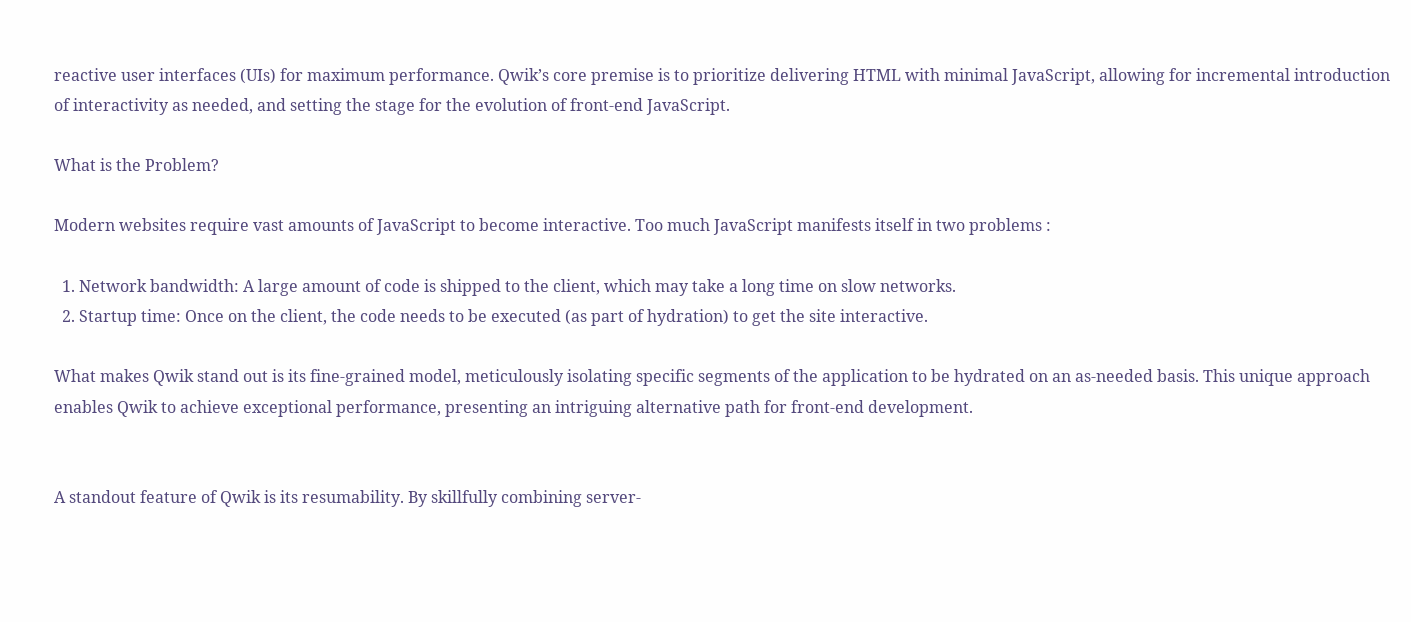reactive user interfaces (UIs) for maximum performance. Qwik’s core premise is to prioritize delivering HTML with minimal JavaScript, allowing for incremental introduction of interactivity as needed, and setting the stage for the evolution of front-end JavaScript.

What is the Problem?

Modern websites require vast amounts of JavaScript to become interactive. Too much JavaScript manifests itself in two problems :

  1. Network bandwidth: A large amount of code is shipped to the client, which may take a long time on slow networks.
  2. Startup time: Once on the client, the code needs to be executed (as part of hydration) to get the site interactive.

What makes Qwik stand out is its fine-grained model, meticulously isolating specific segments of the application to be hydrated on an as-needed basis. This unique approach enables Qwik to achieve exceptional performance, presenting an intriguing alternative path for front-end development.


A standout feature of Qwik is its resumability. By skillfully combining server-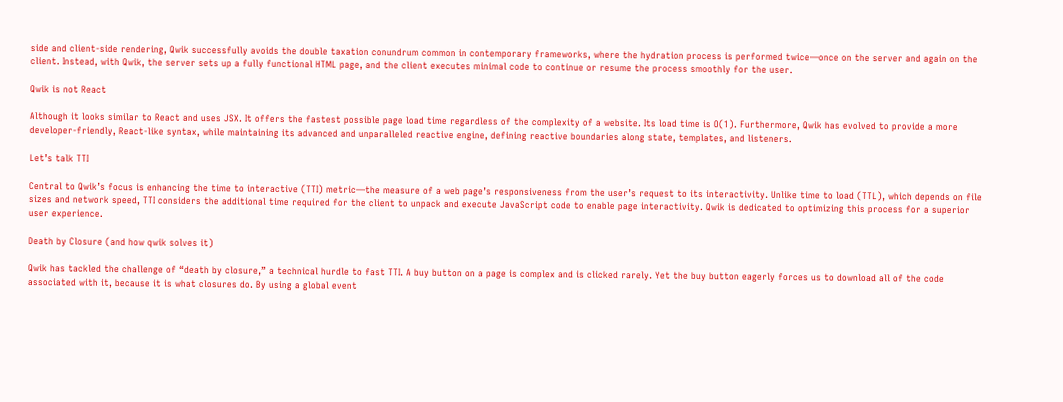side and client-side rendering, Qwik successfully avoids the double taxation conundrum common in contemporary frameworks, where the hydration process is performed twice—once on the server and again on the client. Instead, with Qwik, the server sets up a fully functional HTML page, and the client executes minimal code to continue or resume the process smoothly for the user.

Qwik is not React

Although it looks similar to React and uses JSX. It offers the fastest possible page load time regardless of the complexity of a website. Its load time is O(1). Furthermore, Qwik has evolved to provide a more developer-friendly, React-like syntax, while maintaining its advanced and unparalleled reactive engine, defining reactive boundaries along state, templates, and listeners.

Let’s talk TTI

Central to Qwik’s focus is enhancing the time to interactive (TTI) metric—the measure of a web page’s responsiveness from the user’s request to its interactivity. Unlike time to load (TTL), which depends on file sizes and network speed, TTI considers the additional time required for the client to unpack and execute JavaScript code to enable page interactivity. Qwik is dedicated to optimizing this process for a superior user experience.

Death by Closure (and how qwik solves it)

Qwik has tackled the challenge of “death by closure,” a technical hurdle to fast TTI. A buy button on a page is complex and is clicked rarely. Yet the buy button eagerly forces us to download all of the code associated with it, because it is what closures do. By using a global event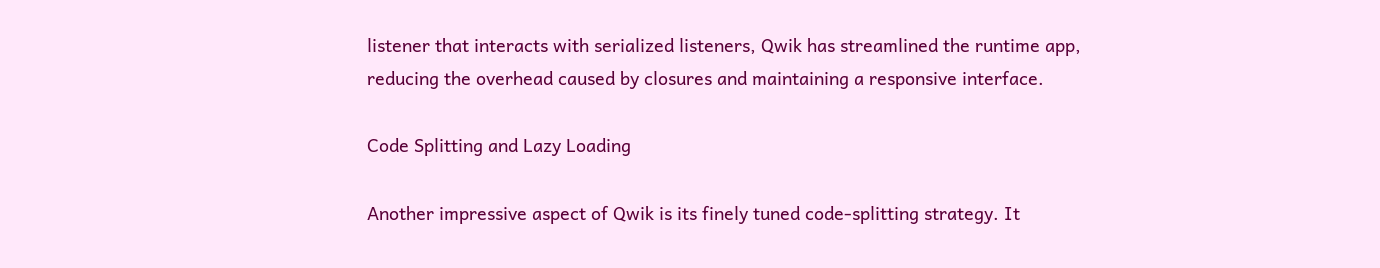listener that interacts with serialized listeners, Qwik has streamlined the runtime app, reducing the overhead caused by closures and maintaining a responsive interface.

Code Splitting and Lazy Loading

Another impressive aspect of Qwik is its finely tuned code-splitting strategy. It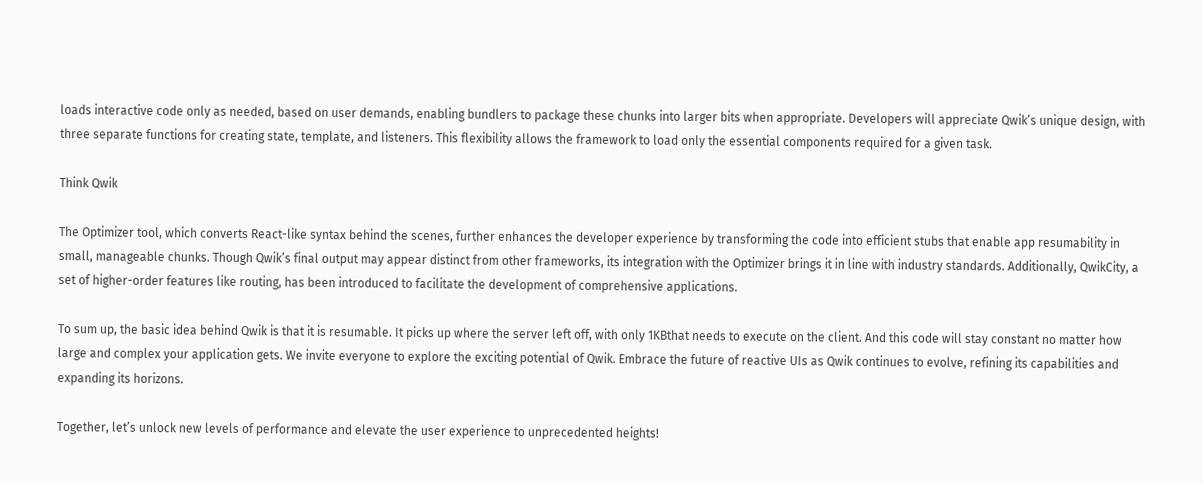loads interactive code only as needed, based on user demands, enabling bundlers to package these chunks into larger bits when appropriate. Developers will appreciate Qwik’s unique design, with three separate functions for creating state, template, and listeners. This flexibility allows the framework to load only the essential components required for a given task.

Think Qwik

The Optimizer tool, which converts React-like syntax behind the scenes, further enhances the developer experience by transforming the code into efficient stubs that enable app resumability in small, manageable chunks. Though Qwik’s final output may appear distinct from other frameworks, its integration with the Optimizer brings it in line with industry standards. Additionally, QwikCity, a set of higher-order features like routing, has been introduced to facilitate the development of comprehensive applications.

To sum up, the basic idea behind Qwik is that it is resumable. It picks up where the server left off, with only 1KBthat needs to execute on the client. And this code will stay constant no matter how large and complex your application gets. We invite everyone to explore the exciting potential of Qwik. Embrace the future of reactive UIs as Qwik continues to evolve, refining its capabilities and expanding its horizons.

Together, let’s unlock new levels of performance and elevate the user experience to unprecedented heights!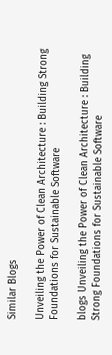Similar Blogs

Unveiling the Power of Clean Architecture : Building Strong Foundations for Sustainable Software

blogs Unveiling the Power of Clean Architecture : Building Strong Foundations for Sustainable Software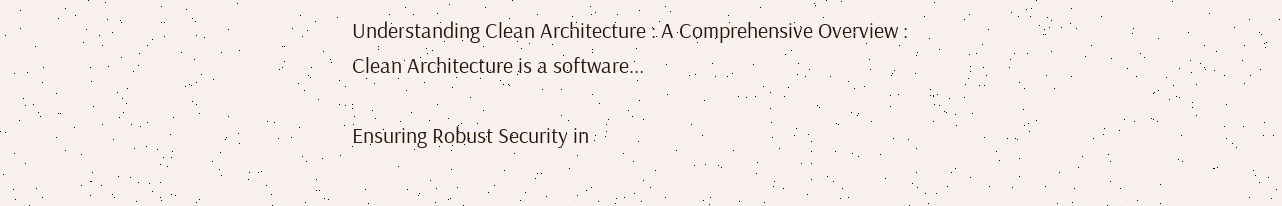Understanding Clean Architecture : A Comprehensive Overview :   Clean Architecture is a software...

Ensuring Robust Security in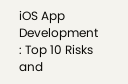iOS App Development : Top 10 Risks and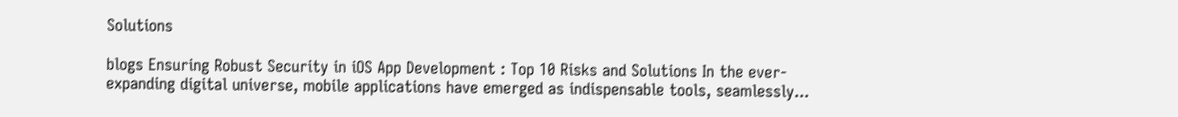Solutions

blogs Ensuring Robust Security in iOS App Development : Top 10 Risks and Solutions In the ever-expanding digital universe, mobile applications have emerged as indispensable tools, seamlessly...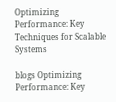Optimizing Performance: Key Techniques for Scalable Systems

blogs Optimizing Performance: Key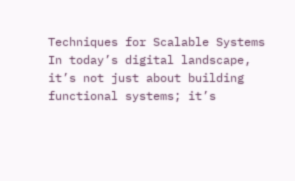Techniques for Scalable Systems In today’s digital landscape, it’s not just about building functional systems; it’s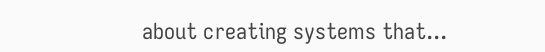about creating systems that...